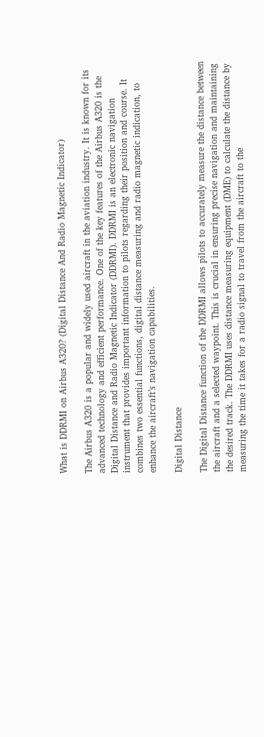What is DDRMI on Airbus A320? (Digital Distance And Radio Magnetic Indicator)

The Airbus A320 is a popular and widely used aircraft in the aviation industry. It is known for its advanced technology and efficient performance. One of the key features of the Airbus A320 is the Digital Distance and Radio Magnetic Indicator (DDRMI). DDRMI is an electronic navigation instrument that provides important information to pilots regarding their position and course. It combines two essential functions, digital distance measuring and radio magnetic indication, to enhance the aircraft’s navigation capabilities.

Digital Distance

The Digital Distance function of the DDRMI allows pilots to accurately measure the distance between the aircraft and a selected waypoint. This is crucial in ensuring precise navigation and maintaining the desired track. The DDRMI uses distance measuring equipment (DME) to calculate the distance by measuring the time it takes for a radio signal to travel from the aircraft to the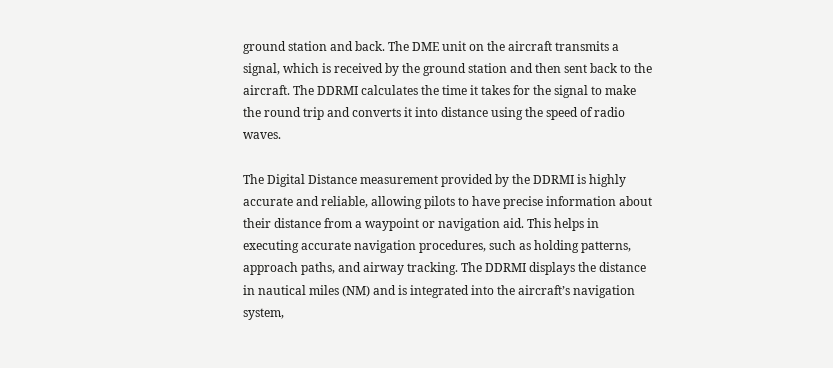ground station and back. The DME unit on the aircraft transmits a signal, which is received by the ground station and then sent back to the aircraft. The DDRMI calculates the time it takes for the signal to make the round trip and converts it into distance using the speed of radio waves.

The Digital Distance measurement provided by the DDRMI is highly accurate and reliable, allowing pilots to have precise information about their distance from a waypoint or navigation aid. This helps in executing accurate navigation procedures, such as holding patterns, approach paths, and airway tracking. The DDRMI displays the distance in nautical miles (NM) and is integrated into the aircraft’s navigation system,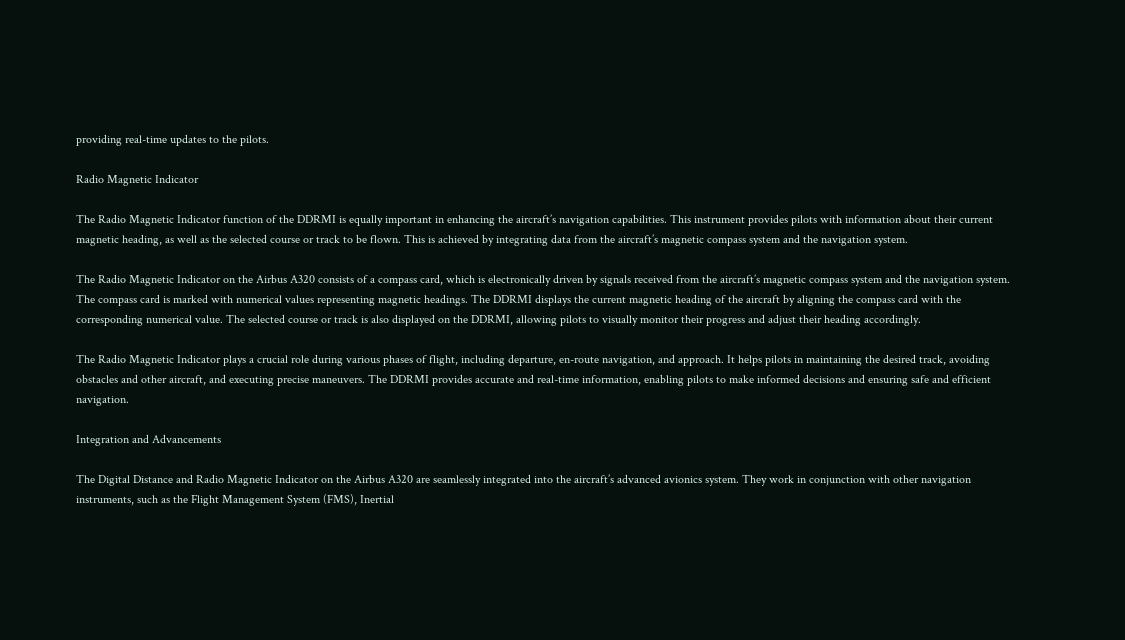providing real-time updates to the pilots.

Radio Magnetic Indicator

The Radio Magnetic Indicator function of the DDRMI is equally important in enhancing the aircraft’s navigation capabilities. This instrument provides pilots with information about their current magnetic heading, as well as the selected course or track to be flown. This is achieved by integrating data from the aircraft’s magnetic compass system and the navigation system.

The Radio Magnetic Indicator on the Airbus A320 consists of a compass card, which is electronically driven by signals received from the aircraft’s magnetic compass system and the navigation system. The compass card is marked with numerical values representing magnetic headings. The DDRMI displays the current magnetic heading of the aircraft by aligning the compass card with the corresponding numerical value. The selected course or track is also displayed on the DDRMI, allowing pilots to visually monitor their progress and adjust their heading accordingly.

The Radio Magnetic Indicator plays a crucial role during various phases of flight, including departure, en-route navigation, and approach. It helps pilots in maintaining the desired track, avoiding obstacles and other aircraft, and executing precise maneuvers. The DDRMI provides accurate and real-time information, enabling pilots to make informed decisions and ensuring safe and efficient navigation.

Integration and Advancements

The Digital Distance and Radio Magnetic Indicator on the Airbus A320 are seamlessly integrated into the aircraft’s advanced avionics system. They work in conjunction with other navigation instruments, such as the Flight Management System (FMS), Inertial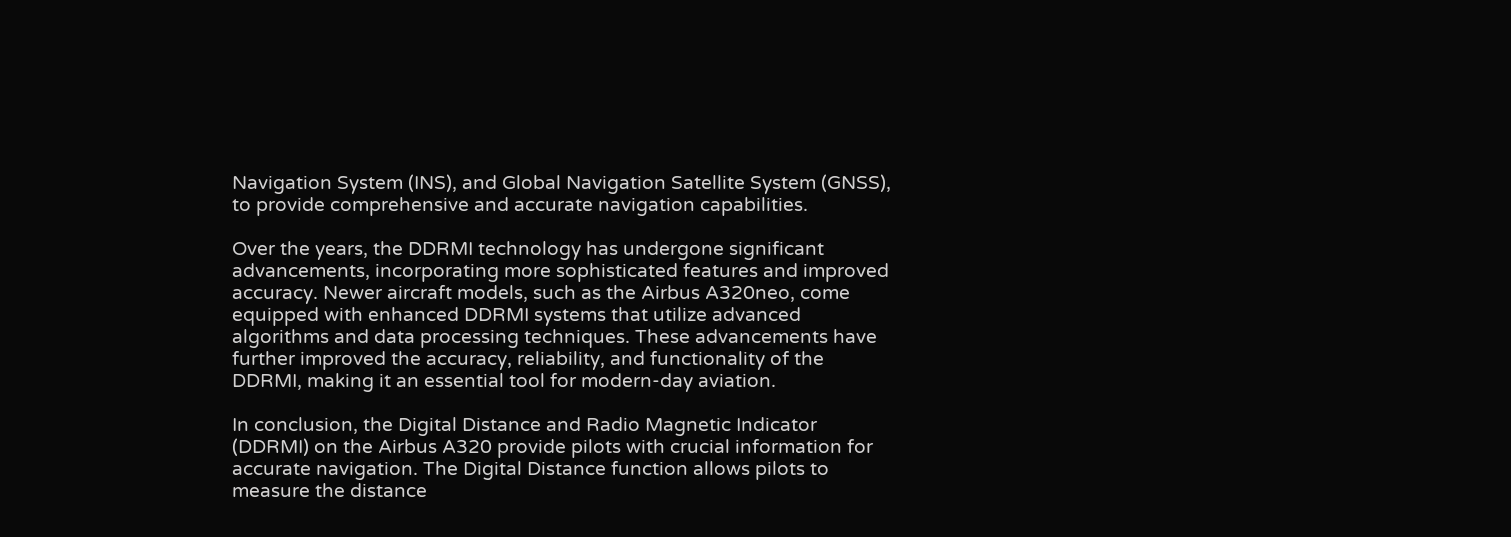Navigation System (INS), and Global Navigation Satellite System (GNSS), to provide comprehensive and accurate navigation capabilities.

Over the years, the DDRMI technology has undergone significant advancements, incorporating more sophisticated features and improved accuracy. Newer aircraft models, such as the Airbus A320neo, come equipped with enhanced DDRMI systems that utilize advanced algorithms and data processing techniques. These advancements have further improved the accuracy, reliability, and functionality of the DDRMI, making it an essential tool for modern-day aviation.

In conclusion, the Digital Distance and Radio Magnetic Indicator (DDRMI) on the Airbus A320 provide pilots with crucial information for accurate navigation. The Digital Distance function allows pilots to measure the distance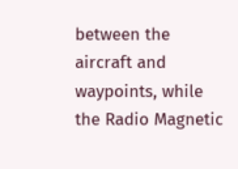between the aircraft and waypoints, while the Radio Magnetic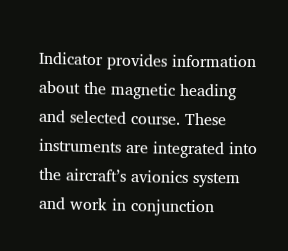Indicator provides information about the magnetic heading and selected course. These instruments are integrated into the aircraft’s avionics system and work in conjunction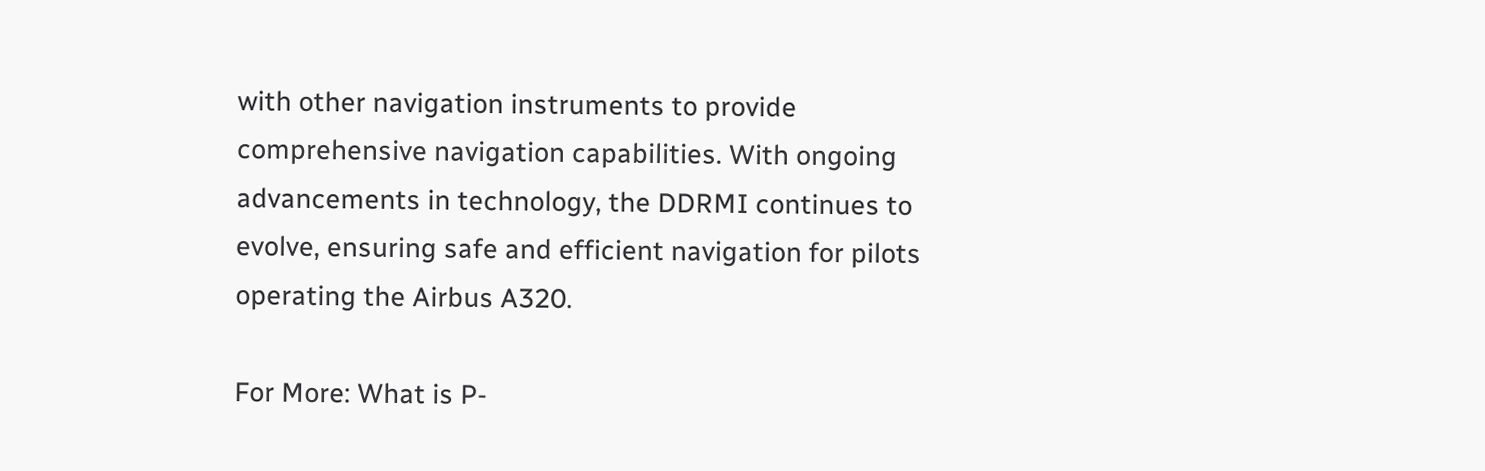with other navigation instruments to provide comprehensive navigation capabilities. With ongoing advancements in technology, the DDRMI continues to evolve, ensuring safe and efficient navigation for pilots operating the Airbus A320.

For More: What is P-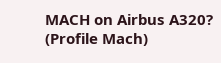MACH on Airbus A320? (Profile Mach)